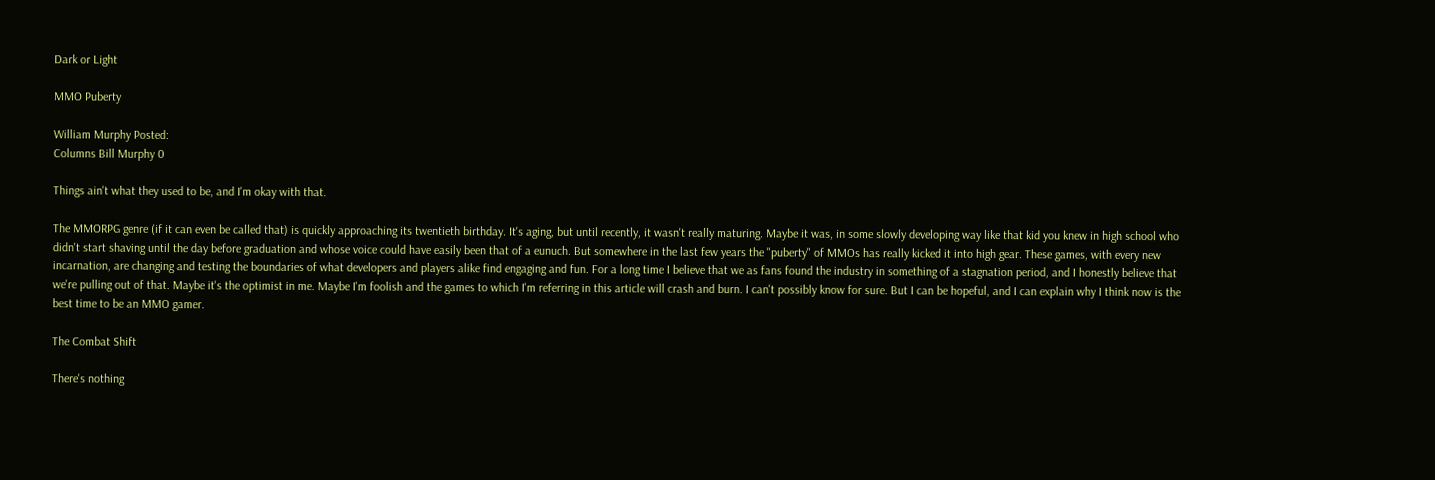Dark or Light

MMO Puberty

William Murphy Posted:
Columns Bill Murphy 0

Things ain't what they used to be, and I'm okay with that.

The MMORPG genre (if it can even be called that) is quickly approaching its twentieth birthday. It's aging, but until recently, it wasn't really maturing. Maybe it was, in some slowly developing way like that kid you knew in high school who didn't start shaving until the day before graduation and whose voice could have easily been that of a eunuch. But somewhere in the last few years the "puberty" of MMOs has really kicked it into high gear. These games, with every new incarnation, are changing and testing the boundaries of what developers and players alike find engaging and fun. For a long time I believe that we as fans found the industry in something of a stagnation period, and I honestly believe that we're pulling out of that. Maybe it's the optimist in me. Maybe I'm foolish and the games to which I'm referring in this article will crash and burn. I can't possibly know for sure. But I can be hopeful, and I can explain why I think now is the best time to be an MMO gamer.

The Combat Shift

There's nothing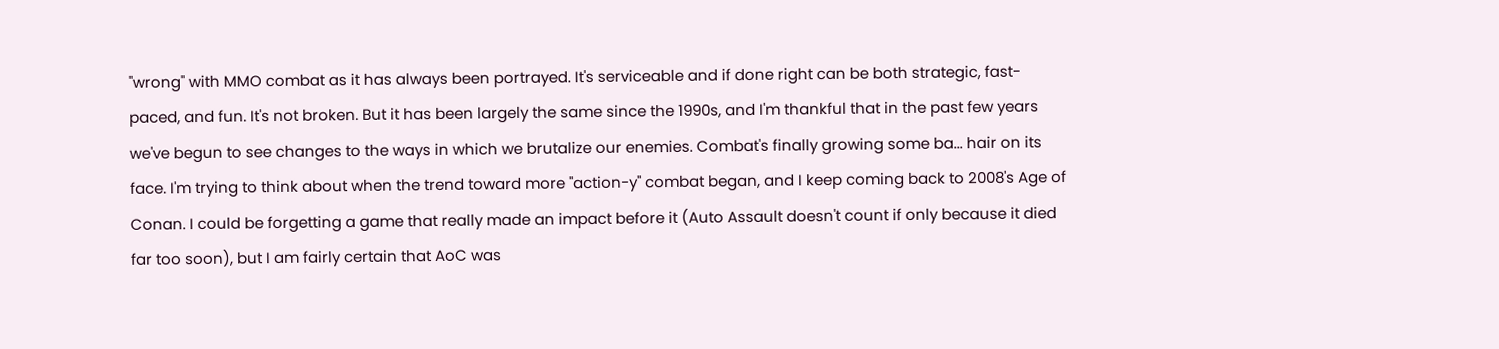"wrong" with MMO combat as it has always been portrayed. It's serviceable and if done right can be both strategic, fast-paced, and fun. It's not broken. But it has been largely the same since the 1990s, and I'm thankful that in the past few years we've begun to see changes to the ways in which we brutalize our enemies. Combat's finally growing some ba... hair on its face. I'm trying to think about when the trend toward more "action-y" combat began, and I keep coming back to 2008's Age of Conan. I could be forgetting a game that really made an impact before it (Auto Assault doesn't count if only because it died far too soon), but I am fairly certain that AoC was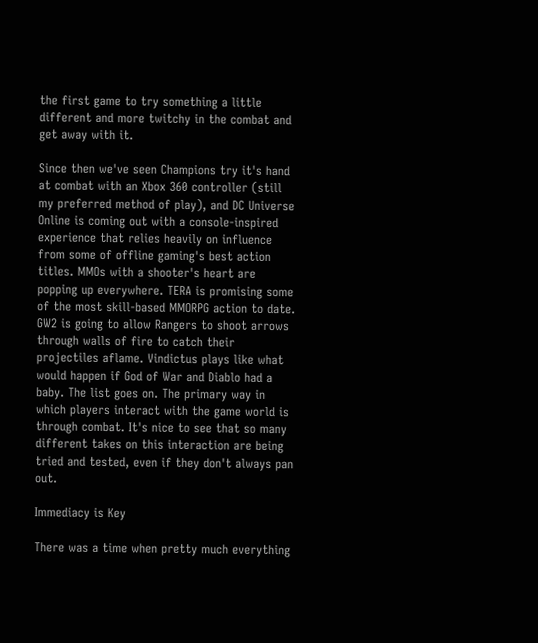the first game to try something a little different and more twitchy in the combat and get away with it.

Since then we've seen Champions try it's hand at combat with an Xbox 360 controller (still my preferred method of play), and DC Universe Online is coming out with a console-inspired experience that relies heavily on influence from some of offline gaming's best action titles. MMOs with a shooter's heart are popping up everywhere. TERA is promising some of the most skill-based MMORPG action to date. GW2 is going to allow Rangers to shoot arrows through walls of fire to catch their projectiles aflame. Vindictus plays like what would happen if God of War and Diablo had a baby. The list goes on. The primary way in which players interact with the game world is through combat. It's nice to see that so many different takes on this interaction are being tried and tested, even if they don't always pan out.

Immediacy is Key

There was a time when pretty much everything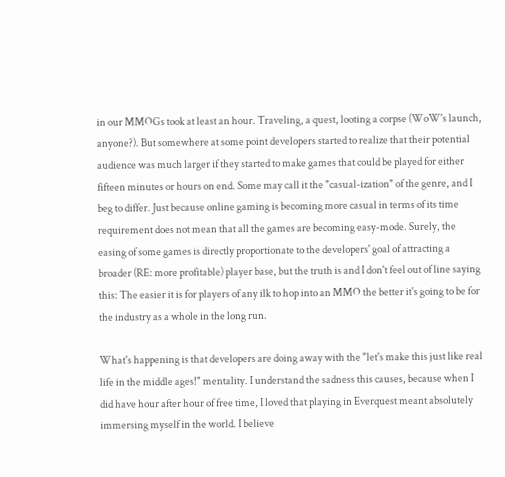in our MMOGs took at least an hour. Traveling, a quest, looting a corpse (WoW's launch, anyone?). But somewhere at some point developers started to realize that their potential audience was much larger if they started to make games that could be played for either fifteen minutes or hours on end. Some may call it the "casual-ization" of the genre, and I beg to differ. Just because online gaming is becoming more casual in terms of its time requirement does not mean that all the games are becoming easy-mode. Surely, the easing of some games is directly proportionate to the developers' goal of attracting a broader (RE: more profitable) player base, but the truth is and I don't feel out of line saying this: The easier it is for players of any ilk to hop into an MMO the better it's going to be for the industry as a whole in the long run.

What's happening is that developers are doing away with the "let's make this just like real life in the middle ages!" mentality. I understand the sadness this causes, because when I did have hour after hour of free time, I loved that playing in Everquest meant absolutely immersing myself in the world. I believe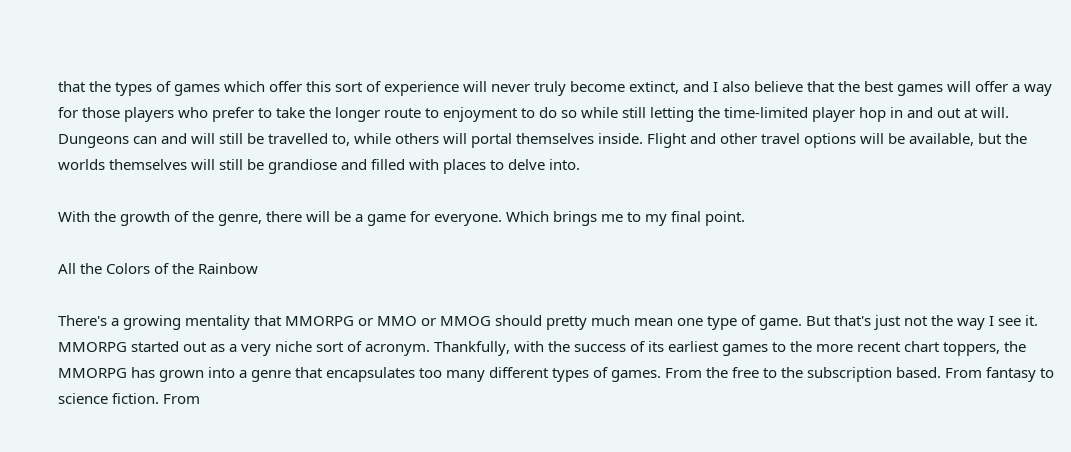that the types of games which offer this sort of experience will never truly become extinct, and I also believe that the best games will offer a way for those players who prefer to take the longer route to enjoyment to do so while still letting the time-limited player hop in and out at will. Dungeons can and will still be travelled to, while others will portal themselves inside. Flight and other travel options will be available, but the worlds themselves will still be grandiose and filled with places to delve into.

With the growth of the genre, there will be a game for everyone. Which brings me to my final point.

All the Colors of the Rainbow

There's a growing mentality that MMORPG or MMO or MMOG should pretty much mean one type of game. But that's just not the way I see it. MMORPG started out as a very niche sort of acronym. Thankfully, with the success of its earliest games to the more recent chart toppers, the MMORPG has grown into a genre that encapsulates too many different types of games. From the free to the subscription based. From fantasy to science fiction. From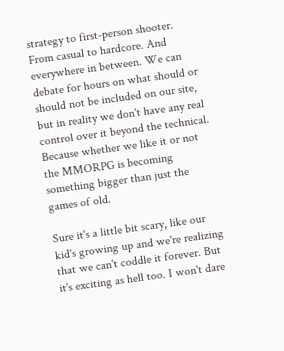strategy to first-person shooter. From casual to hardcore. And everywhere in between. We can debate for hours on what should or should not be included on our site, but in reality we don't have any real control over it beyond the technical. Because whether we like it or not the MMORPG is becoming something bigger than just the games of old.

Sure it's a little bit scary, like our kid's growing up and we're realizing that we can't coddle it forever. But it's exciting as hell too. I won't dare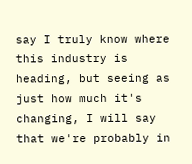say I truly know where this industry is heading, but seeing as just how much it's changing, I will say that we're probably in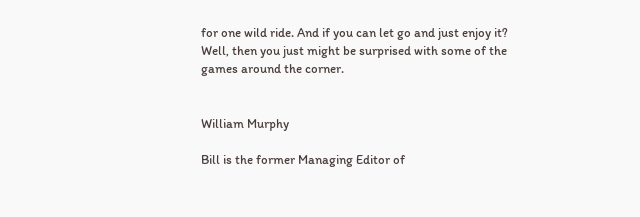for one wild ride. And if you can let go and just enjoy it? Well, then you just might be surprised with some of the games around the corner.


William Murphy

Bill is the former Managing Editor of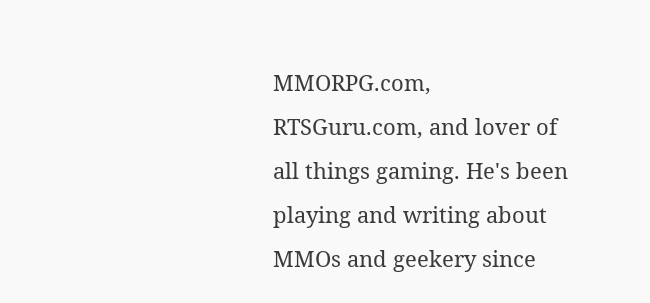MMORPG.com, RTSGuru.com, and lover of all things gaming. He's been playing and writing about MMOs and geekery since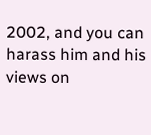2002, and you can harass him and his views on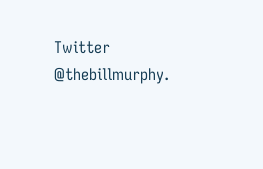Twitter @thebillmurphy.